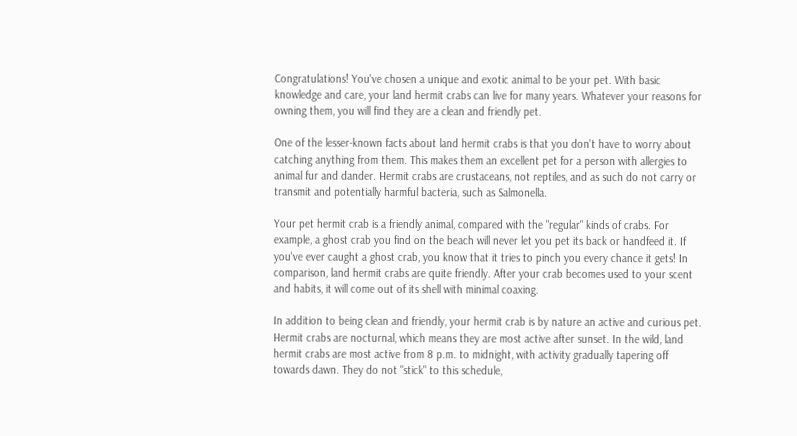Congratulations! You've chosen a unique and exotic animal to be your pet. With basic knowledge and care, your land hermit crabs can live for many years. Whatever your reasons for owning them, you will find they are a clean and friendly pet.

One of the lesser-known facts about land hermit crabs is that you don't have to worry about catching anything from them. This makes them an excellent pet for a person with allergies to animal fur and dander. Hermit crabs are crustaceans, not reptiles, and as such do not carry or transmit and potentially harmful bacteria, such as Salmonella.

Your pet hermit crab is a friendly animal, compared with the "regular" kinds of crabs. For example, a ghost crab you find on the beach will never let you pet its back or handfeed it. If you've ever caught a ghost crab, you know that it tries to pinch you every chance it gets! In comparison, land hermit crabs are quite friendly. After your crab becomes used to your scent and habits, it will come out of its shell with minimal coaxing.

In addition to being clean and friendly, your hermit crab is by nature an active and curious pet. Hermit crabs are nocturnal, which means they are most active after sunset. In the wild, land hermit crabs are most active from 8 p.m. to midnight, with activity gradually tapering off towards dawn. They do not "stick" to this schedule,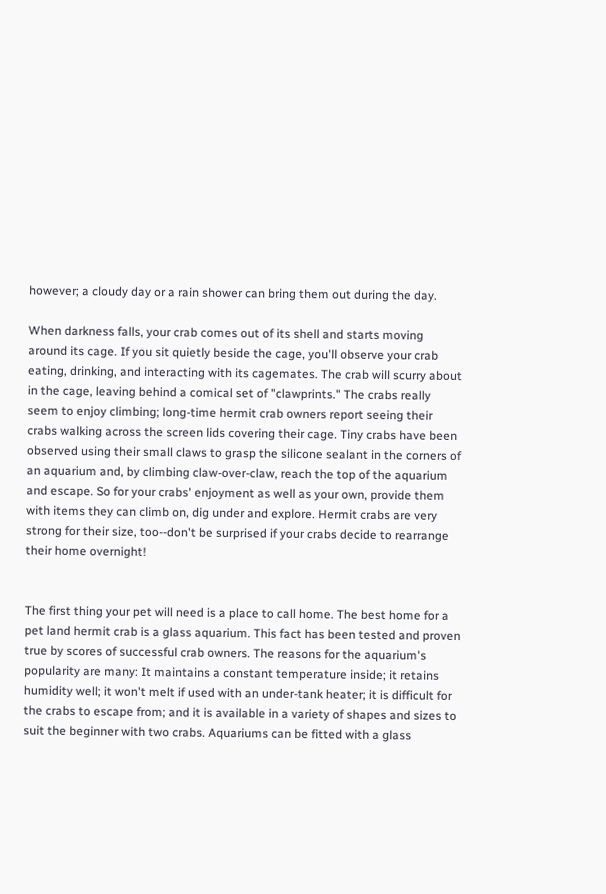however; a cloudy day or a rain shower can bring them out during the day.

When darkness falls, your crab comes out of its shell and starts moving around its cage. If you sit quietly beside the cage, you'll observe your crab eating, drinking, and interacting with its cagemates. The crab will scurry about in the cage, leaving behind a comical set of "clawprints." The crabs really seem to enjoy climbing; long-time hermit crab owners report seeing their crabs walking across the screen lids covering their cage. Tiny crabs have been observed using their small claws to grasp the silicone sealant in the corners of an aquarium and, by climbing claw-over-claw, reach the top of the aquarium and escape. So for your crabs' enjoyment as well as your own, provide them with items they can climb on, dig under and explore. Hermit crabs are very strong for their size, too--don't be surprised if your crabs decide to rearrange their home overnight!


The first thing your pet will need is a place to call home. The best home for a pet land hermit crab is a glass aquarium. This fact has been tested and proven true by scores of successful crab owners. The reasons for the aquarium's popularity are many: It maintains a constant temperature inside; it retains humidity well; it won't melt if used with an under-tank heater; it is difficult for the crabs to escape from; and it is available in a variety of shapes and sizes to suit the beginner with two crabs. Aquariums can be fitted with a glass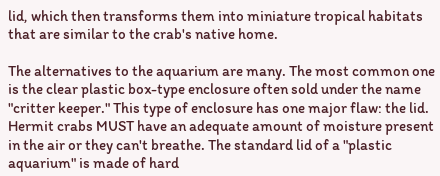lid, which then transforms them into miniature tropical habitats that are similar to the crab's native home.

The alternatives to the aquarium are many. The most common one is the clear plastic box-type enclosure often sold under the name "critter keeper." This type of enclosure has one major flaw: the lid. Hermit crabs MUST have an adequate amount of moisture present in the air or they can't breathe. The standard lid of a "plastic aquarium" is made of hard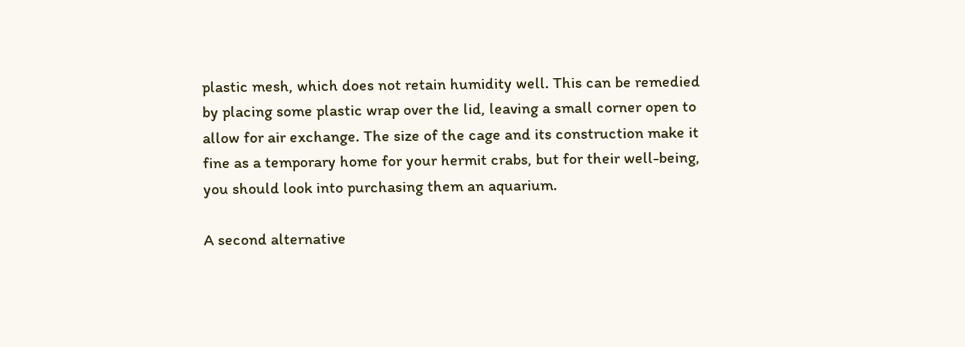plastic mesh, which does not retain humidity well. This can be remedied by placing some plastic wrap over the lid, leaving a small corner open to allow for air exchange. The size of the cage and its construction make it fine as a temporary home for your hermit crabs, but for their well-being, you should look into purchasing them an aquarium.

A second alternative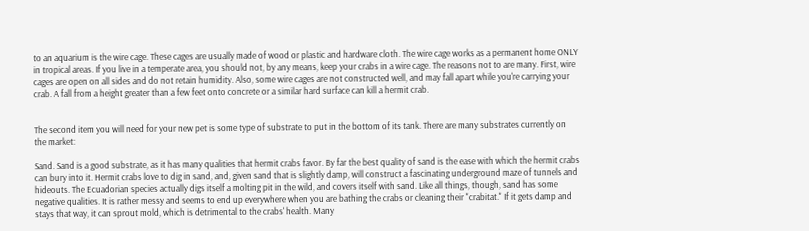to an aquarium is the wire cage. These cages are usually made of wood or plastic and hardware cloth. The wire cage works as a permanent home ONLY in tropical areas. If you live in a temperate area, you should not, by any means, keep your crabs in a wire cage. The reasons not to are many. First, wire cages are open on all sides and do not retain humidity. Also, some wire cages are not constructed well, and may fall apart while you're carrying your crab. A fall from a height greater than a few feet onto concrete or a similar hard surface can kill a hermit crab.


The second item you will need for your new pet is some type of substrate to put in the bottom of its tank. There are many substrates currently on the market:

Sand. Sand is a good substrate, as it has many qualities that hermit crabs favor. By far the best quality of sand is the ease with which the hermit crabs can bury into it. Hermit crabs love to dig in sand, and, given sand that is slightly damp, will construct a fascinating underground maze of tunnels and hideouts. The Ecuadorian species actually digs itself a molting pit in the wild, and covers itself with sand. Like all things, though, sand has some negative qualities. It is rather messy and seems to end up everywhere when you are bathing the crabs or cleaning their "crabitat." If it gets damp and stays that way, it can sprout mold, which is detrimental to the crabs' health. Many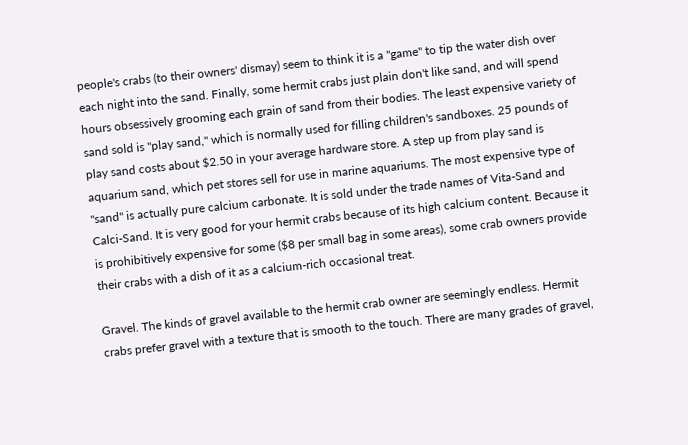people's crabs (to their owners' dismay) seem to think it is a "game" to tip the water dish over each night into the sand. Finally, some hermit crabs just plain don't like sand, and will spend hours obsessively grooming each grain of sand from their bodies. The least expensive variety of sand sold is "play sand," which is normally used for filling children's sandboxes. 25 pounds of play sand costs about $2.50 in your average hardware store. A step up from play sand is aquarium sand, which pet stores sell for use in marine aquariums. The most expensive type of "sand" is actually pure calcium carbonate. It is sold under the trade names of Vita-Sand and Calci-Sand. It is very good for your hermit crabs because of its high calcium content. Because it is prohibitively expensive for some ($8 per small bag in some areas), some crab owners provide their crabs with a dish of it as a calcium-rich occasional treat.

Gravel. The kinds of gravel available to the hermit crab owner are seemingly endless. Hermit crabs prefer gravel with a texture that is smooth to the touch. There are many grades of gravel,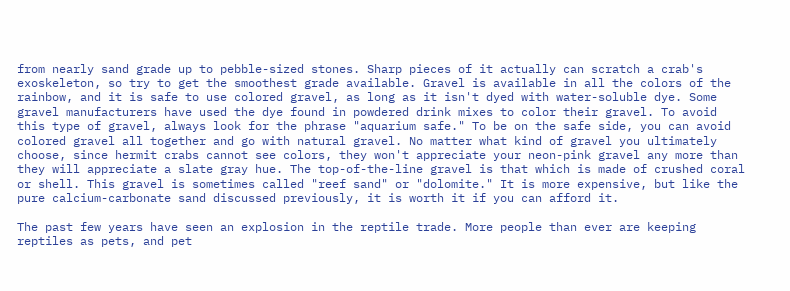from nearly sand grade up to pebble-sized stones. Sharp pieces of it actually can scratch a crab's exoskeleton, so try to get the smoothest grade available. Gravel is available in all the colors of the rainbow, and it is safe to use colored gravel, as long as it isn't dyed with water-soluble dye. Some gravel manufacturers have used the dye found in powdered drink mixes to color their gravel. To avoid this type of gravel, always look for the phrase "aquarium safe." To be on the safe side, you can avoid colored gravel all together and go with natural gravel. No matter what kind of gravel you ultimately choose, since hermit crabs cannot see colors, they won't appreciate your neon-pink gravel any more than they will appreciate a slate gray hue. The top-of-the-line gravel is that which is made of crushed coral or shell. This gravel is sometimes called "reef sand" or "dolomite." It is more expensive, but like the pure calcium-carbonate sand discussed previously, it is worth it if you can afford it.

The past few years have seen an explosion in the reptile trade. More people than ever are keeping reptiles as pets, and pet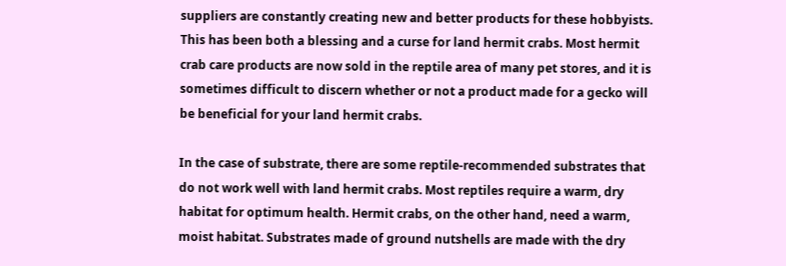suppliers are constantly creating new and better products for these hobbyists. This has been both a blessing and a curse for land hermit crabs. Most hermit crab care products are now sold in the reptile area of many pet stores, and it is sometimes difficult to discern whether or not a product made for a gecko will be beneficial for your land hermit crabs.

In the case of substrate, there are some reptile-recommended substrates that do not work well with land hermit crabs. Most reptiles require a warm, dry habitat for optimum health. Hermit crabs, on the other hand, need a warm, moist habitat. Substrates made of ground nutshells are made with the dry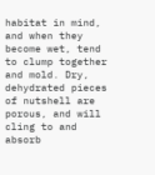habitat in mind, and when they become wet, tend to clump together and mold. Dry, dehydrated pieces of nutshell are porous, and will cling to and absorb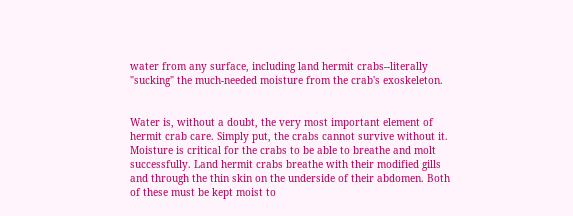water from any surface, including land hermit crabs--literally "sucking" the much-needed moisture from the crab's exoskeleton.


Water is, without a doubt, the very most important element of hermit crab care. Simply put, the crabs cannot survive without it. Moisture is critical for the crabs to be able to breathe and molt successfully. Land hermit crabs breathe with their modified gills and through the thin skin on the underside of their abdomen. Both of these must be kept moist to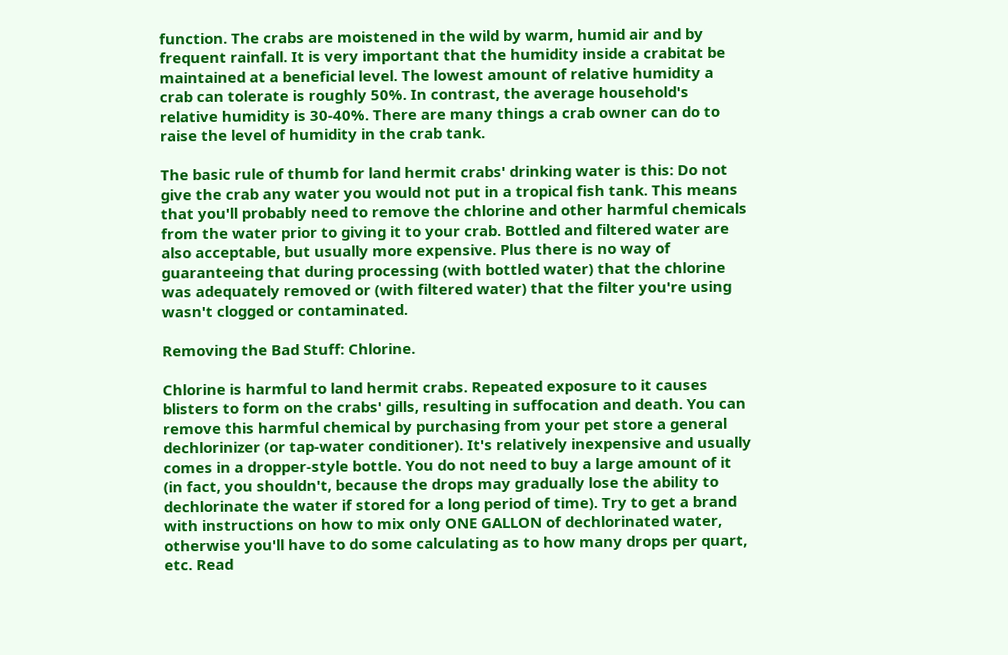function. The crabs are moistened in the wild by warm, humid air and by frequent rainfall. It is very important that the humidity inside a crabitat be maintained at a beneficial level. The lowest amount of relative humidity a crab can tolerate is roughly 50%. In contrast, the average household's relative humidity is 30-40%. There are many things a crab owner can do to raise the level of humidity in the crab tank.

The basic rule of thumb for land hermit crabs' drinking water is this: Do not give the crab any water you would not put in a tropical fish tank. This means that you'll probably need to remove the chlorine and other harmful chemicals from the water prior to giving it to your crab. Bottled and filtered water are also acceptable, but usually more expensive. Plus there is no way of guaranteeing that during processing (with bottled water) that the chlorine was adequately removed or (with filtered water) that the filter you're using wasn't clogged or contaminated.

Removing the Bad Stuff: Chlorine.

Chlorine is harmful to land hermit crabs. Repeated exposure to it causes blisters to form on the crabs' gills, resulting in suffocation and death. You can remove this harmful chemical by purchasing from your pet store a general dechlorinizer (or tap-water conditioner). It's relatively inexpensive and usually comes in a dropper-style bottle. You do not need to buy a large amount of it (in fact, you shouldn't, because the drops may gradually lose the ability to dechlorinate the water if stored for a long period of time). Try to get a brand with instructions on how to mix only ONE GALLON of dechlorinated water, otherwise you'll have to do some calculating as to how many drops per quart, etc. Read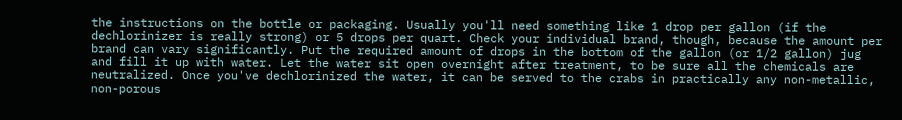the instructions on the bottle or packaging. Usually you'll need something like 1 drop per gallon (if the dechlorinizer is really strong) or 5 drops per quart. Check your individual brand, though, because the amount per brand can vary significantly. Put the required amount of drops in the bottom of the gallon (or 1/2 gallon) jug and fill it up with water. Let the water sit open overnight after treatment, to be sure all the chemicals are neutralized. Once you've dechlorinized the water, it can be served to the crabs in practically any non-metallic, non-porous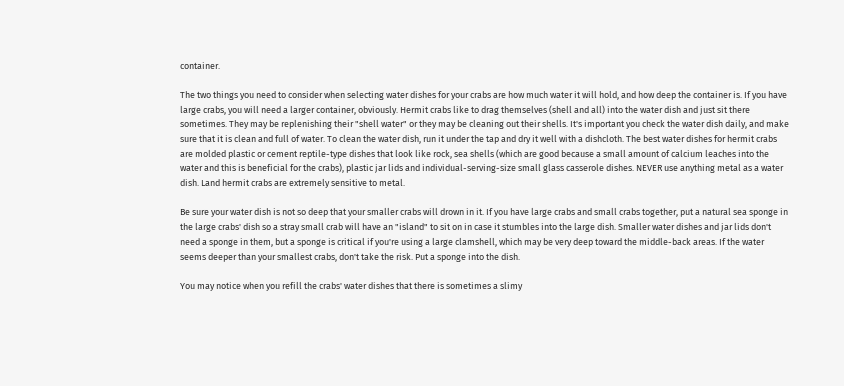container.

The two things you need to consider when selecting water dishes for your crabs are how much water it will hold, and how deep the container is. If you have large crabs, you will need a larger container, obviously. Hermit crabs like to drag themselves (shell and all) into the water dish and just sit there sometimes. They may be replenishing their "shell water" or they may be cleaning out their shells. It's important you check the water dish daily, and make sure that it is clean and full of water. To clean the water dish, run it under the tap and dry it well with a dishcloth. The best water dishes for hermit crabs are molded plastic or cement reptile-type dishes that look like rock, sea shells (which are good because a small amount of calcium leaches into the water and this is beneficial for the crabs), plastic jar lids and individual-serving-size small glass casserole dishes. NEVER use anything metal as a water dish. Land hermit crabs are extremely sensitive to metal.

Be sure your water dish is not so deep that your smaller crabs will drown in it. If you have large crabs and small crabs together, put a natural sea sponge in the large crabs' dish so a stray small crab will have an "island" to sit on in case it stumbles into the large dish. Smaller water dishes and jar lids don't need a sponge in them, but a sponge is critical if you're using a large clamshell, which may be very deep toward the middle-back areas. If the water seems deeper than your smallest crabs, don't take the risk. Put a sponge into the dish.

You may notice when you refill the crabs' water dishes that there is sometimes a slimy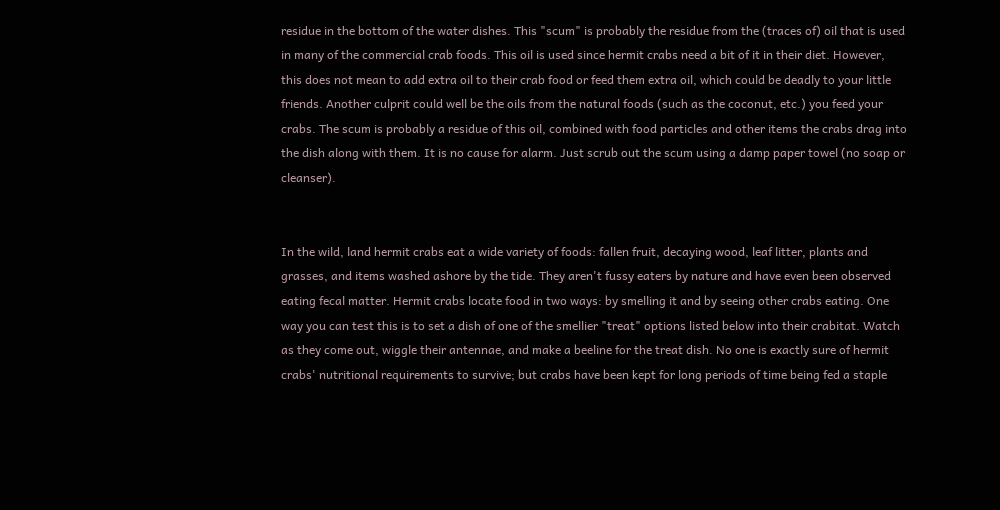residue in the bottom of the water dishes. This "scum" is probably the residue from the (traces of) oil that is used in many of the commercial crab foods. This oil is used since hermit crabs need a bit of it in their diet. However, this does not mean to add extra oil to their crab food or feed them extra oil, which could be deadly to your little friends. Another culprit could well be the oils from the natural foods (such as the coconut, etc.) you feed your crabs. The scum is probably a residue of this oil, combined with food particles and other items the crabs drag into the dish along with them. It is no cause for alarm. Just scrub out the scum using a damp paper towel (no soap or cleanser).


In the wild, land hermit crabs eat a wide variety of foods: fallen fruit, decaying wood, leaf litter, plants and grasses, and items washed ashore by the tide. They aren't fussy eaters by nature and have even been observed eating fecal matter. Hermit crabs locate food in two ways: by smelling it and by seeing other crabs eating. One way you can test this is to set a dish of one of the smellier "treat" options listed below into their crabitat. Watch as they come out, wiggle their antennae, and make a beeline for the treat dish. No one is exactly sure of hermit crabs' nutritional requirements to survive; but crabs have been kept for long periods of time being fed a staple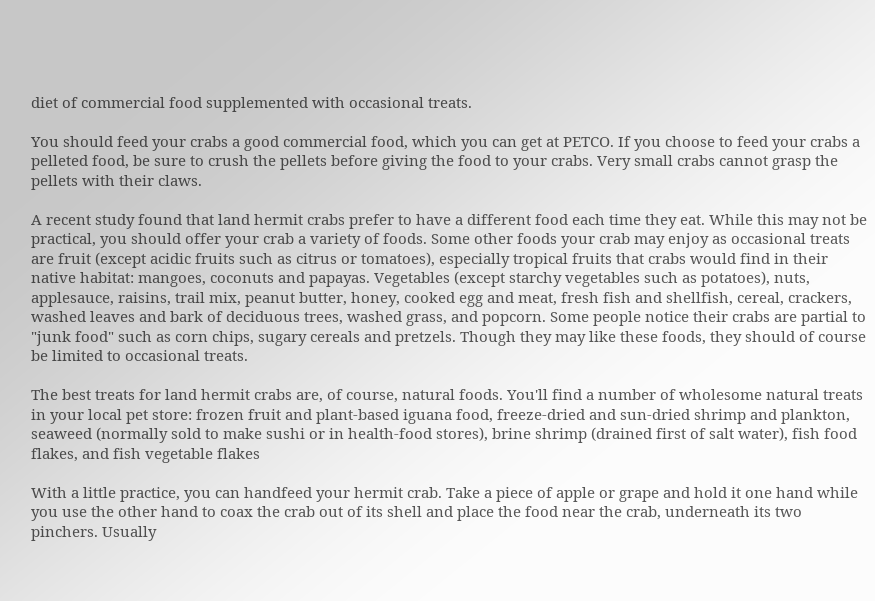diet of commercial food supplemented with occasional treats.

You should feed your crabs a good commercial food, which you can get at PETCO. If you choose to feed your crabs a pelleted food, be sure to crush the pellets before giving the food to your crabs. Very small crabs cannot grasp the pellets with their claws.

A recent study found that land hermit crabs prefer to have a different food each time they eat. While this may not be practical, you should offer your crab a variety of foods. Some other foods your crab may enjoy as occasional treats are fruit (except acidic fruits such as citrus or tomatoes), especially tropical fruits that crabs would find in their native habitat: mangoes, coconuts and papayas. Vegetables (except starchy vegetables such as potatoes), nuts, applesauce, raisins, trail mix, peanut butter, honey, cooked egg and meat, fresh fish and shellfish, cereal, crackers, washed leaves and bark of deciduous trees, washed grass, and popcorn. Some people notice their crabs are partial to "junk food" such as corn chips, sugary cereals and pretzels. Though they may like these foods, they should of course be limited to occasional treats.

The best treats for land hermit crabs are, of course, natural foods. You'll find a number of wholesome natural treats in your local pet store: frozen fruit and plant-based iguana food, freeze-dried and sun-dried shrimp and plankton, seaweed (normally sold to make sushi or in health-food stores), brine shrimp (drained first of salt water), fish food flakes, and fish vegetable flakes

With a little practice, you can handfeed your hermit crab. Take a piece of apple or grape and hold it one hand while you use the other hand to coax the crab out of its shell and place the food near the crab, underneath its two pinchers. Usually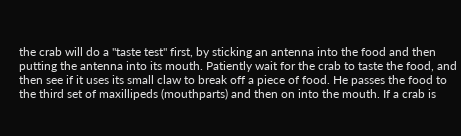the crab will do a "taste test" first, by sticking an antenna into the food and then putting the antenna into its mouth. Patiently wait for the crab to taste the food, and then see if it uses its small claw to break off a piece of food. He passes the food to the third set of maxillipeds (mouthparts) and then on into the mouth. If a crab is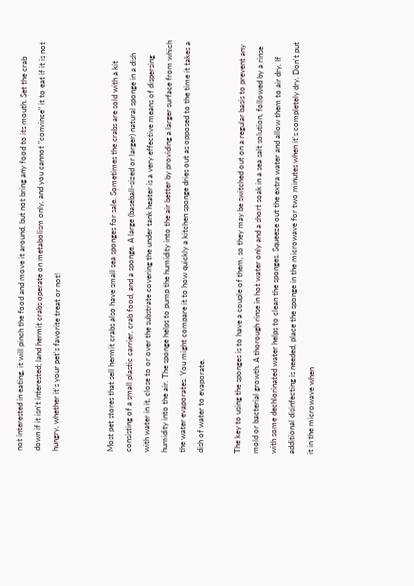not interested in eating, it will pinch the food and move it around, but not bring any food to its mouth. Set the crab down if it isn't interested; land hermit crabs operate on metabolism only, and you cannot "convince" it to eat if it is not hungry, whether it's your pet's favorite treat or not!


Most pet stores that sell hermit crabs also have small sea sponges for sale. Sometimes the crabs are sold with a kit consisting of a small plastic carrier, crab food, and a sponge. A large (baseball-sized or larger) natural sponge in a dish with water in it, close to or over the substrate covering the under tank heater is a very effective means of dispersing humidity into the air. The sponge helps to pump the humidity into the air better by providing a larger surface from which the water evaporates. You might compare it to how quickly a kitchen sponge dries out as opposed to the time it takes a dish of water to evaporate.

The key to using the sponges is to have a couple of them, so they may be switched out on a regular basis to prevent any mold or bacterial growth. A thorough rinse in hot water only and a short soak in a sea salt solution, followed by a rinse with some dechlorinated water helps to clean the sponges. Squeeze out the extra water and allow them to air dry. If additional disinfecting is needed, place the sponge in the microwave for two minutes when it's completely dry. Don't put it in the microwave when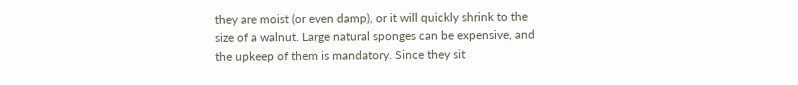they are moist (or even damp), or it will quickly shrink to the size of a walnut. Large natural sponges can be expensive, and the upkeep of them is mandatory. Since they sit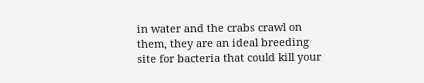in water and the crabs crawl on them, they are an ideal breeding site for bacteria that could kill your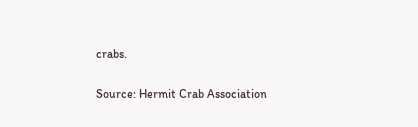crabs.

Source: Hermit Crab Association